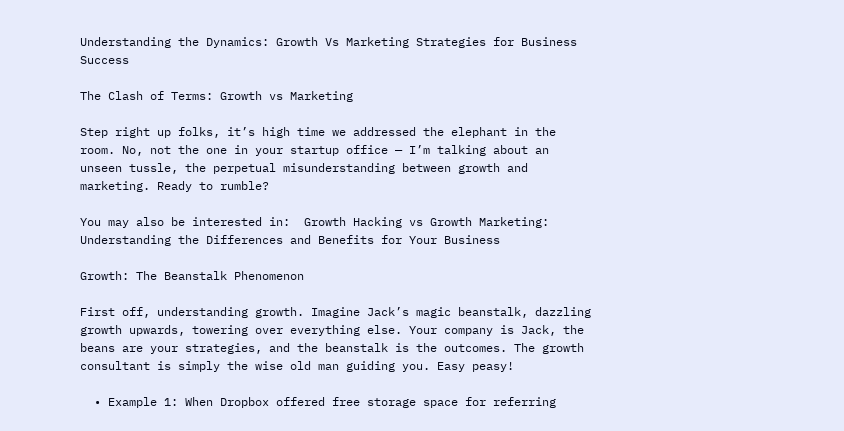Understanding the Dynamics: Growth Vs Marketing Strategies for Business Success

The Clash of Terms: Growth vs Marketing

Step right up folks, it’s high time we addressed the elephant in the room. No, not the one in your startup office — I’m talking about an unseen tussle, the perpetual misunderstanding between growth and marketing. Ready to rumble?

You may also be interested in:  Growth Hacking vs Growth Marketing: Understanding the Differences and Benefits for Your Business

Growth: The Beanstalk Phenomenon

First off, understanding growth. Imagine Jack’s magic beanstalk, dazzling growth upwards, towering over everything else. Your company is Jack, the beans are your strategies, and the beanstalk is the outcomes. The growth consultant is simply the wise old man guiding you. Easy peasy!

  • Example 1: When Dropbox offered free storage space for referring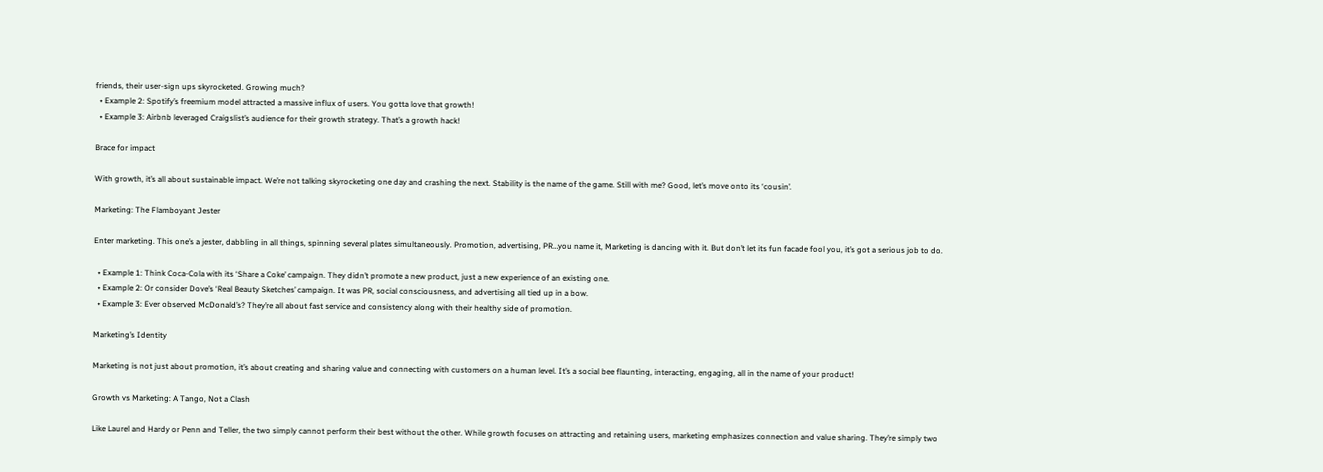friends, their user-sign ups skyrocketed. Growing much?
  • Example 2: Spotify’s freemium model attracted a massive influx of users. You gotta love that growth!
  • Example 3: Airbnb leveraged Craigslist’s audience for their growth strategy. That’s a growth hack!

Brace for impact

With growth, it’s all about sustainable impact. We’re not talking skyrocketing one day and crashing the next. Stability is the name of the game. Still with me? Good, let’s move onto its ‘cousin’.

Marketing: The Flamboyant Jester

Enter marketing. This one’s a jester, dabbling in all things, spinning several plates simultaneously. Promotion, advertising, PR…you name it, Marketing is dancing with it. But don’t let its fun facade fool you, it’s got a serious job to do.

  • Example 1: Think Coca-Cola with its ‘Share a Coke’ campaign. They didn’t promote a new product, just a new experience of an existing one.
  • Example 2: Or consider Dove’s ‘Real Beauty Sketches’ campaign. It was PR, social consciousness, and advertising all tied up in a bow.
  • Example 3: Ever observed McDonald’s? They’re all about fast service and consistency along with their healthy side of promotion.

Marketing’s Identity

Marketing is not just about promotion, it’s about creating and sharing value and connecting with customers on a human level. It’s a social bee flaunting, interacting, engaging, all in the name of your product!

Growth vs Marketing: A Tango, Not a Clash

Like Laurel and Hardy or Penn and Teller, the two simply cannot perform their best without the other. While growth focuses on attracting and retaining users, marketing emphasizes connection and value sharing. They’re simply two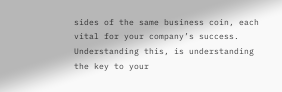sides of the same business coin, each vital for your company’s success. Understanding this, is understanding the key to your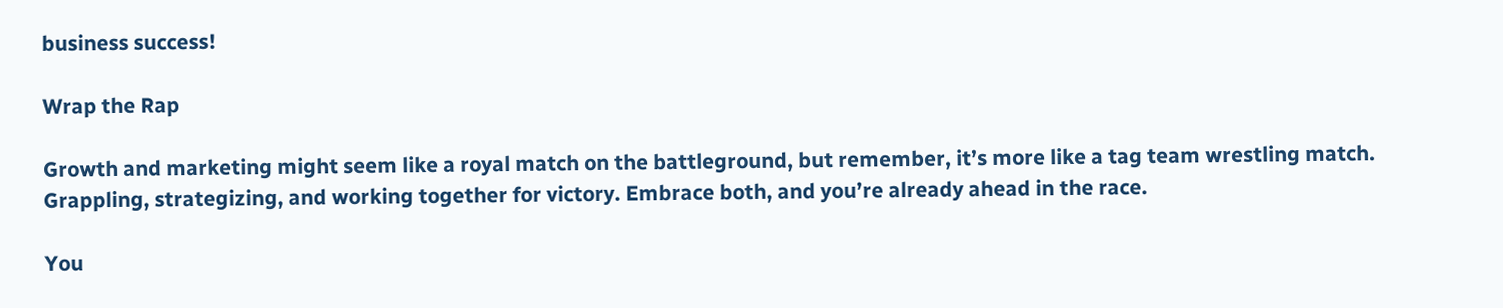business success!

Wrap the Rap

Growth and marketing might seem like a royal match on the battleground, but remember, it’s more like a tag team wrestling match. Grappling, strategizing, and working together for victory. Embrace both, and you’re already ahead in the race.

You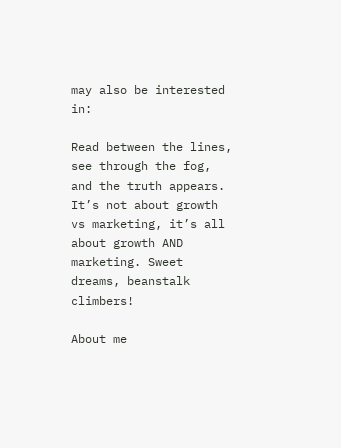may also be interested in:

Read between the lines, see through the fog, and the truth appears. It’s not about growth vs marketing, it’s all about growth AND marketing. Sweet dreams, beanstalk climbers!

About me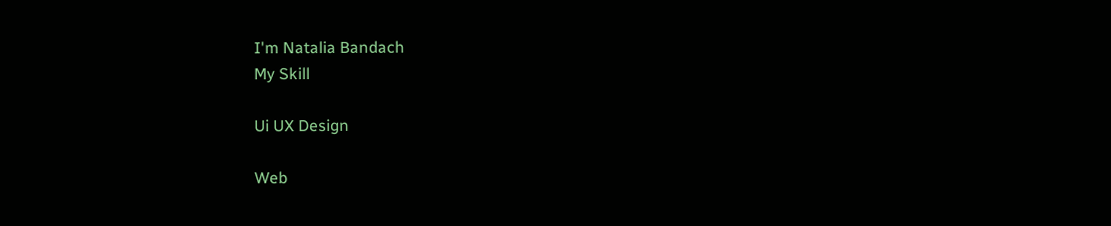I'm Natalia Bandach
My Skill

Ui UX Design

Web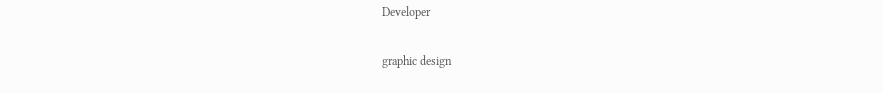Developer

graphic design